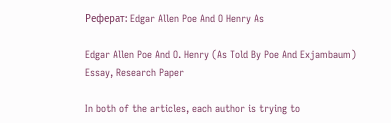Реферат: Edgar Allen Poe And O Henry As

Edgar Allen Poe And O. Henry (As Told By Poe And Exjambaum) Essay, Research Paper

In both of the articles, each author is trying to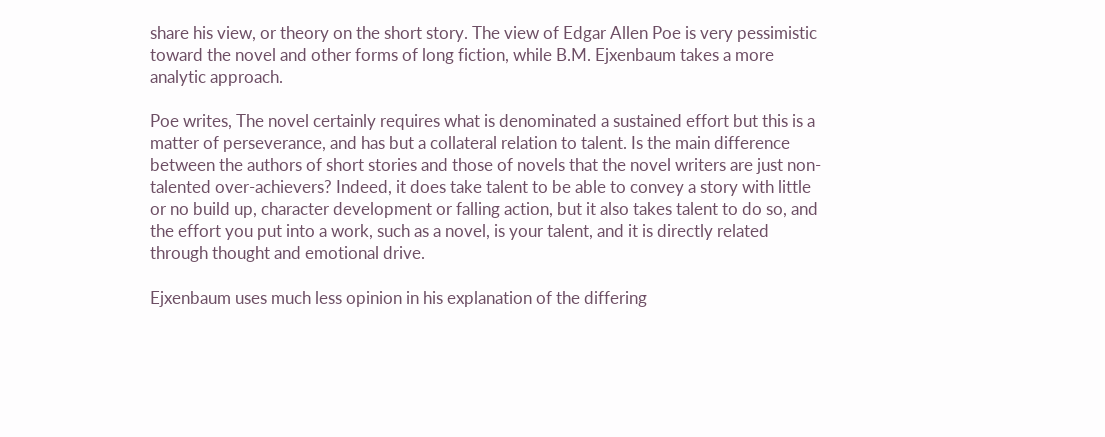share his view, or theory on the short story. The view of Edgar Allen Poe is very pessimistic toward the novel and other forms of long fiction, while B.M. Ejxenbaum takes a more analytic approach.

Poe writes, The novel certainly requires what is denominated a sustained effort but this is a matter of perseverance, and has but a collateral relation to talent. Is the main difference between the authors of short stories and those of novels that the novel writers are just non-talented over-achievers? Indeed, it does take talent to be able to convey a story with little or no build up, character development or falling action, but it also takes talent to do so, and the effort you put into a work, such as a novel, is your talent, and it is directly related through thought and emotional drive.

Ejxenbaum uses much less opinion in his explanation of the differing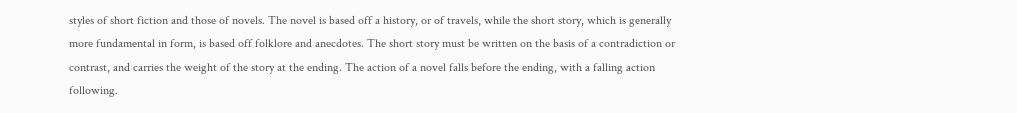styles of short fiction and those of novels. The novel is based off a history, or of travels, while the short story, which is generally more fundamental in form, is based off folklore and anecdotes. The short story must be written on the basis of a contradiction or contrast, and carries the weight of the story at the ending. The action of a novel falls before the ending, with a falling action following.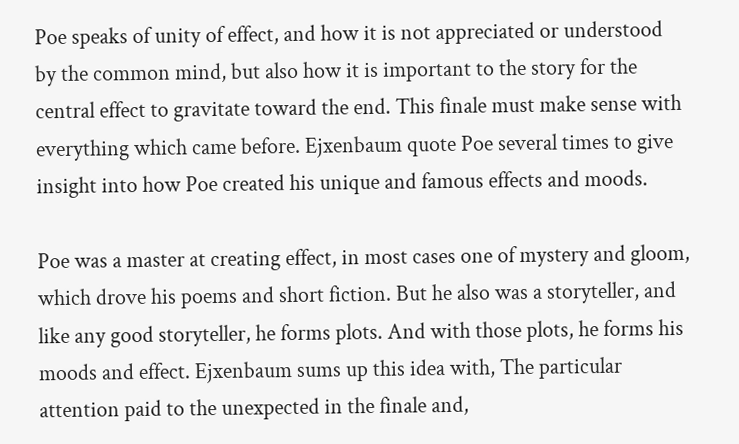Poe speaks of unity of effect, and how it is not appreciated or understood by the common mind, but also how it is important to the story for the central effect to gravitate toward the end. This finale must make sense with everything which came before. Ejxenbaum quote Poe several times to give insight into how Poe created his unique and famous effects and moods.

Poe was a master at creating effect, in most cases one of mystery and gloom, which drove his poems and short fiction. But he also was a storyteller, and like any good storyteller, he forms plots. And with those plots, he forms his moods and effect. Ejxenbaum sums up this idea with, The particular attention paid to the unexpected in the finale and,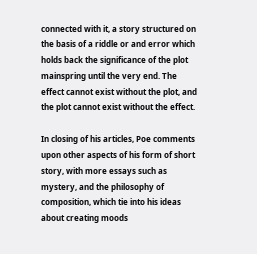connected with it, a story structured on the basis of a riddle or and error which holds back the significance of the plot mainspring until the very end. The effect cannot exist without the plot, and the plot cannot exist without the effect.

In closing of his articles, Poe comments upon other aspects of his form of short story, with more essays such as mystery, and the philosophy of composition, which tie into his ideas about creating moods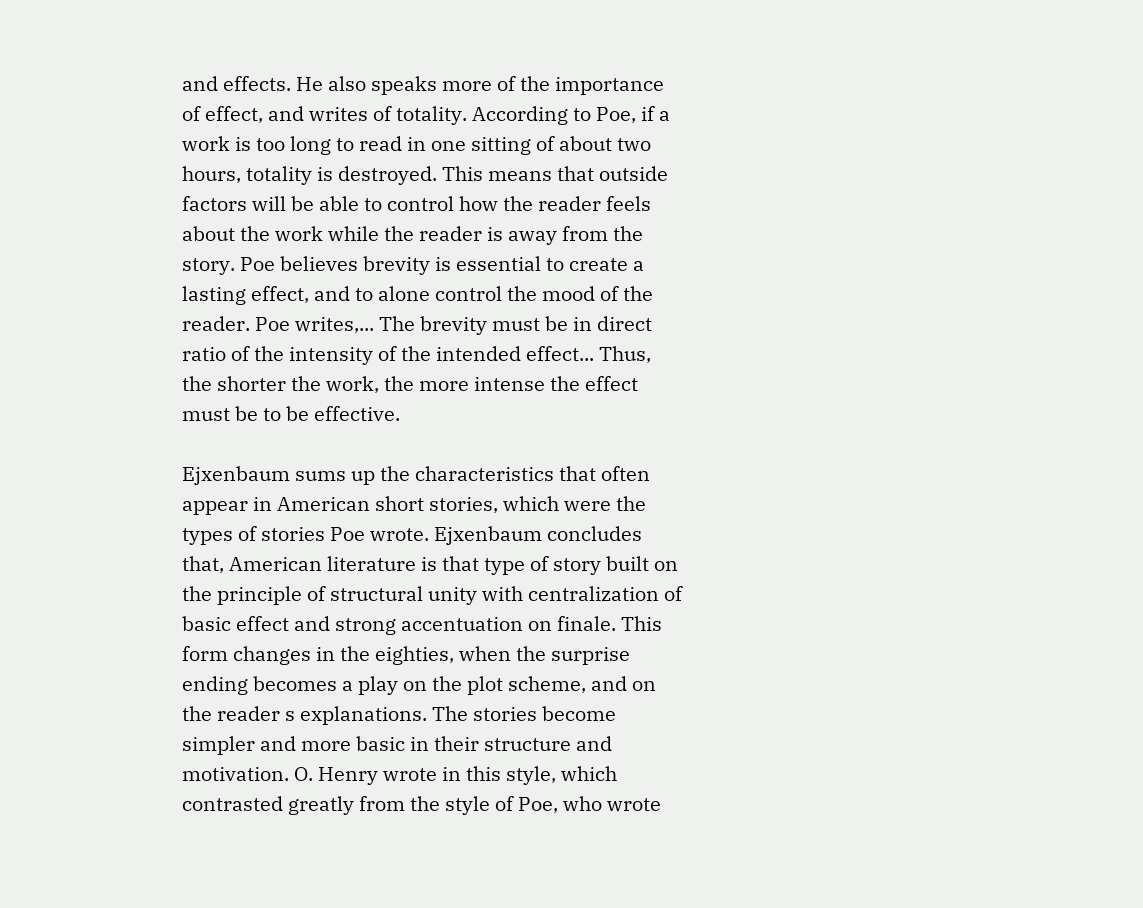and effects. He also speaks more of the importance of effect, and writes of totality. According to Poe, if a work is too long to read in one sitting of about two hours, totality is destroyed. This means that outside factors will be able to control how the reader feels about the work while the reader is away from the story. Poe believes brevity is essential to create a lasting effect, and to alone control the mood of the reader. Poe writes,... The brevity must be in direct ratio of the intensity of the intended effect... Thus, the shorter the work, the more intense the effect must be to be effective.

Ejxenbaum sums up the characteristics that often appear in American short stories, which were the types of stories Poe wrote. Ejxenbaum concludes that, American literature is that type of story built on the principle of structural unity with centralization of basic effect and strong accentuation on finale. This form changes in the eighties, when the surprise ending becomes a play on the plot scheme, and on the reader s explanations. The stories become simpler and more basic in their structure and motivation. O. Henry wrote in this style, which contrasted greatly from the style of Poe, who wrote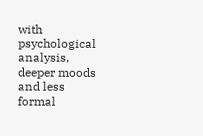with psychological analysis, deeper moods and less formal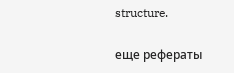structure.

еще рефераты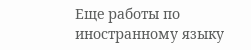Еще работы по иностранному языку